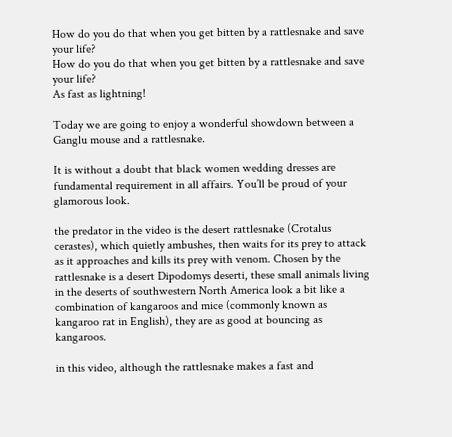How do you do that when you get bitten by a rattlesnake and save your life?
How do you do that when you get bitten by a rattlesnake and save your life?
As fast as lightning!

Today we are going to enjoy a wonderful showdown between a Ganglu mouse and a rattlesnake.

It is without a doubt that black women wedding dresses are fundamental requirement in all affairs. You’ll be proud of your glamorous look.

the predator in the video is the desert rattlesnake (Crotalus cerastes), which quietly ambushes, then waits for its prey to attack as it approaches and kills its prey with venom. Chosen by the rattlesnake is a desert Dipodomys deserti, these small animals living in the deserts of southwestern North America look a bit like a combination of kangaroos and mice (commonly known as kangaroo rat in English), they are as good at bouncing as kangaroos.

in this video, although the rattlesnake makes a fast and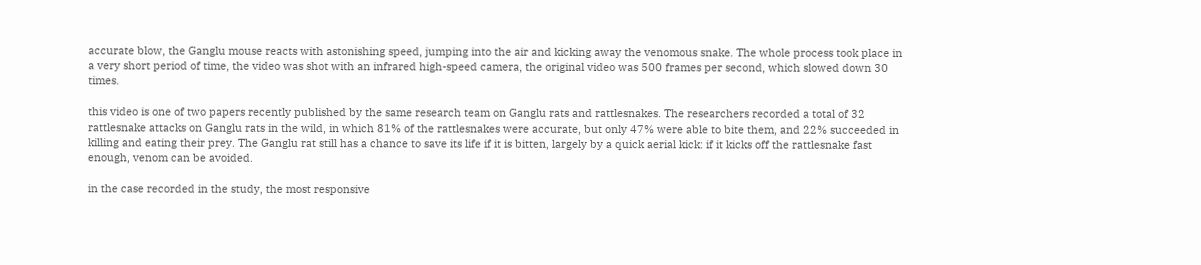accurate blow, the Ganglu mouse reacts with astonishing speed, jumping into the air and kicking away the venomous snake. The whole process took place in a very short period of time, the video was shot with an infrared high-speed camera, the original video was 500 frames per second, which slowed down 30 times.

this video is one of two papers recently published by the same research team on Ganglu rats and rattlesnakes. The researchers recorded a total of 32 rattlesnake attacks on Ganglu rats in the wild, in which 81% of the rattlesnakes were accurate, but only 47% were able to bite them, and 22% succeeded in killing and eating their prey. The Ganglu rat still has a chance to save its life if it is bitten, largely by a quick aerial kick: if it kicks off the rattlesnake fast enough, venom can be avoided.

in the case recorded in the study, the most responsive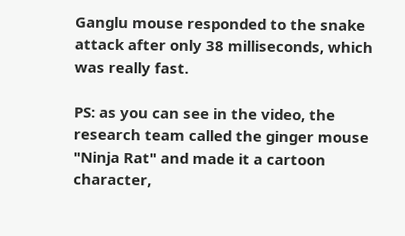Ganglu mouse responded to the snake attack after only 38 milliseconds, which was really fast.

PS: as you can see in the video, the research team called the ginger mouse "Ninja Rat" and made it a cartoon character,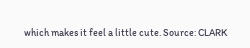which makes it feel a little cute. Source: CLARK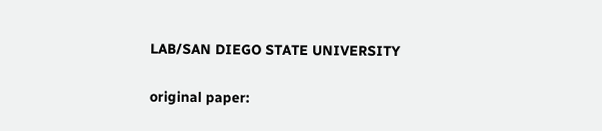LAB/SAN DIEGO STATE UNIVERSITY

original paper: